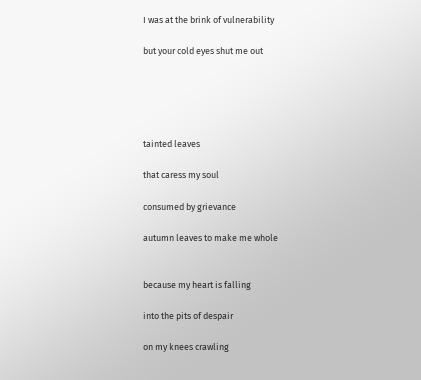I was at the brink of vulnerability

but your cold eyes shut me out





tainted leaves

that caress my soul

consumed by grievance

autumn leaves to make me whole


because my heart is falling

into the pits of despair

on my knees crawling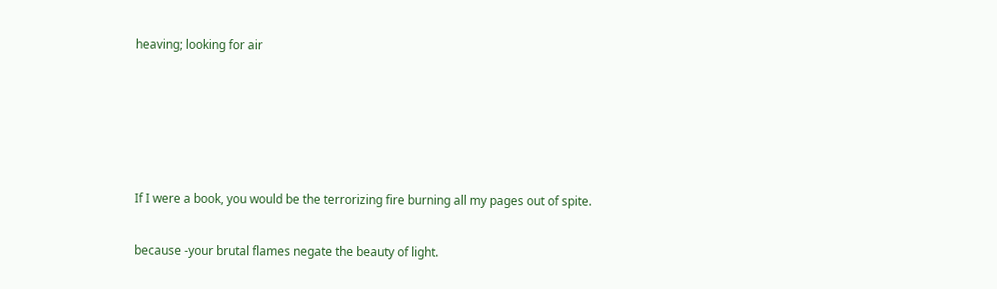heaving; looking for air





If I were a book, you would be the terrorizing fire burning all my pages out of spite.

because -your brutal flames negate the beauty of light.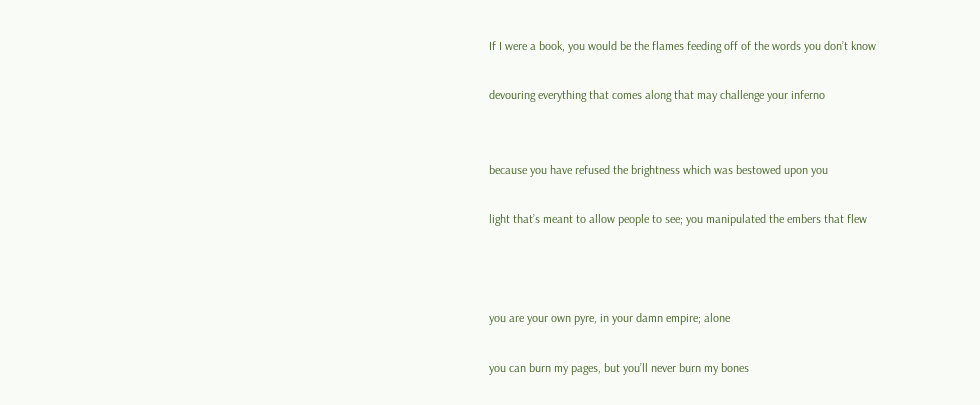If I were a book, you would be the flames feeding off of the words you don’t know

devouring everything that comes along that may challenge your inferno


because you have refused the brightness which was bestowed upon you

light that’s meant to allow people to see; you manipulated the embers that flew



you are your own pyre, in your damn empire; alone

you can burn my pages, but you’ll never burn my bones